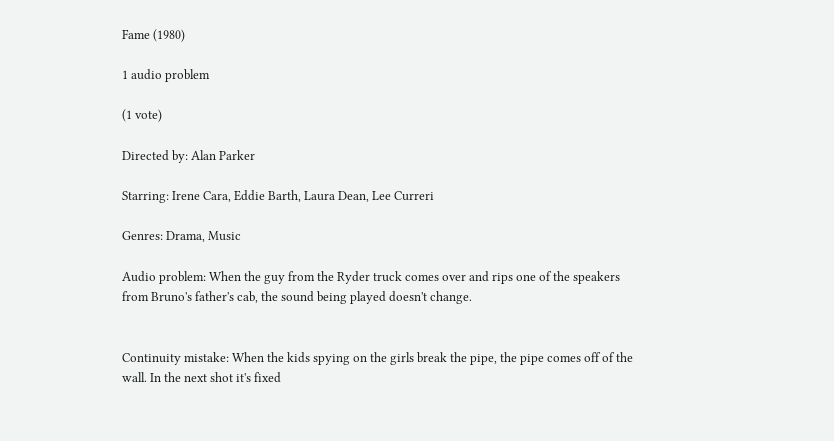Fame (1980)

1 audio problem

(1 vote)

Directed by: Alan Parker

Starring: Irene Cara, Eddie Barth, Laura Dean, Lee Curreri

Genres: Drama, Music

Audio problem: When the guy from the Ryder truck comes over and rips one of the speakers from Bruno's father's cab, the sound being played doesn't change.


Continuity mistake: When the kids spying on the girls break the pipe, the pipe comes off of the wall. In the next shot it's fixed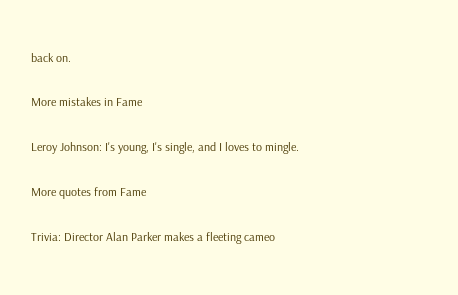back on.

More mistakes in Fame

Leroy Johnson: I's young, I's single, and I loves to mingle.

More quotes from Fame

Trivia: Director Alan Parker makes a fleeting cameo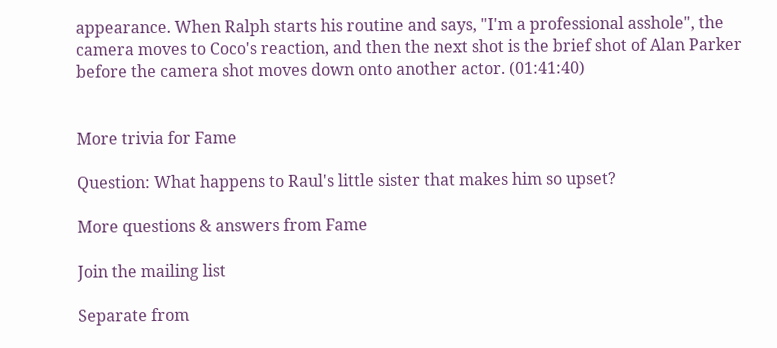appearance. When Ralph starts his routine and says, "I'm a professional asshole", the camera moves to Coco's reaction, and then the next shot is the brief shot of Alan Parker before the camera shot moves down onto another actor. (01:41:40)


More trivia for Fame

Question: What happens to Raul's little sister that makes him so upset?

More questions & answers from Fame

Join the mailing list

Separate from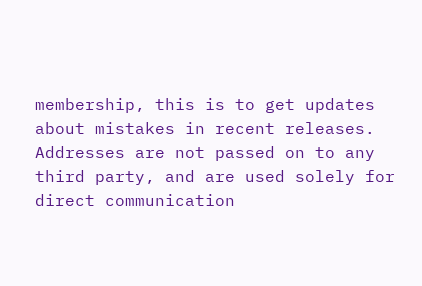membership, this is to get updates about mistakes in recent releases. Addresses are not passed on to any third party, and are used solely for direct communication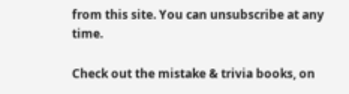from this site. You can unsubscribe at any time.

Check out the mistake & trivia books, on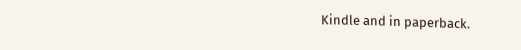Kindle and in paperback.